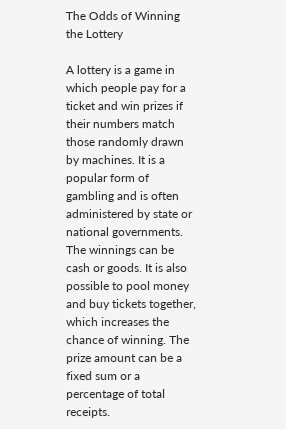The Odds of Winning the Lottery

A lottery is a game in which people pay for a ticket and win prizes if their numbers match those randomly drawn by machines. It is a popular form of gambling and is often administered by state or national governments. The winnings can be cash or goods. It is also possible to pool money and buy tickets together, which increases the chance of winning. The prize amount can be a fixed sum or a percentage of total receipts.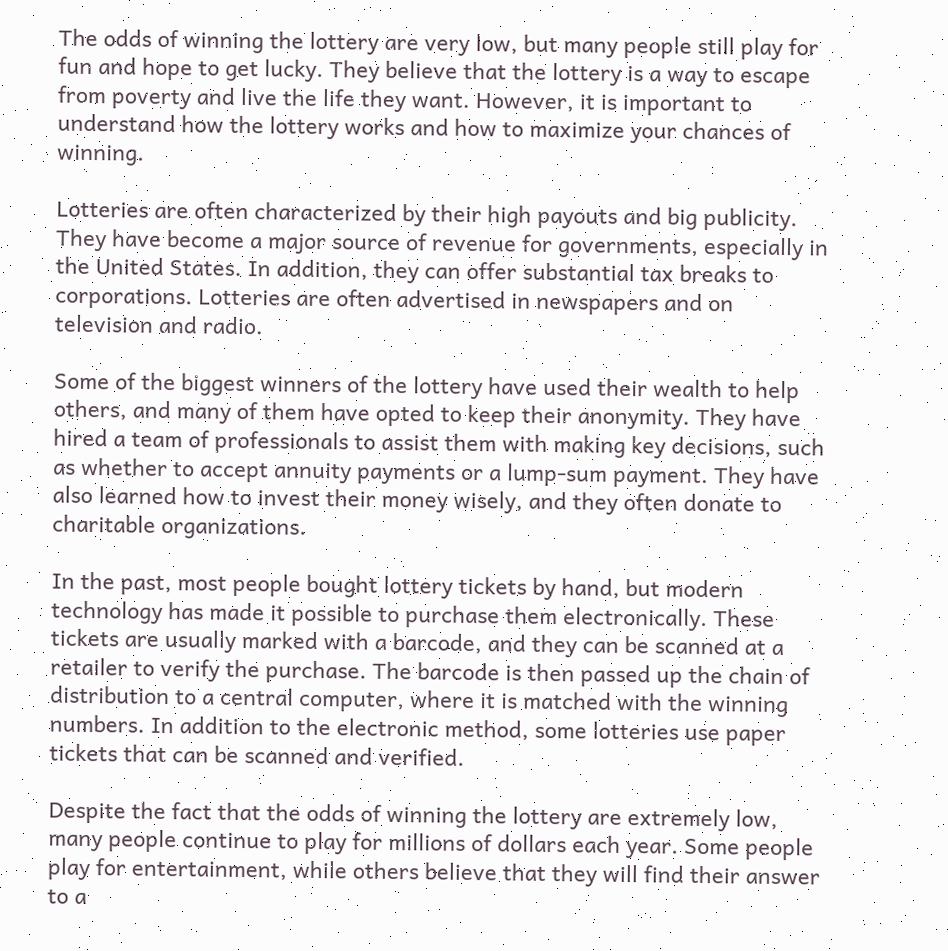The odds of winning the lottery are very low, but many people still play for fun and hope to get lucky. They believe that the lottery is a way to escape from poverty and live the life they want. However, it is important to understand how the lottery works and how to maximize your chances of winning.

Lotteries are often characterized by their high payouts and big publicity. They have become a major source of revenue for governments, especially in the United States. In addition, they can offer substantial tax breaks to corporations. Lotteries are often advertised in newspapers and on television and radio.

Some of the biggest winners of the lottery have used their wealth to help others, and many of them have opted to keep their anonymity. They have hired a team of professionals to assist them with making key decisions, such as whether to accept annuity payments or a lump-sum payment. They have also learned how to invest their money wisely, and they often donate to charitable organizations.

In the past, most people bought lottery tickets by hand, but modern technology has made it possible to purchase them electronically. These tickets are usually marked with a barcode, and they can be scanned at a retailer to verify the purchase. The barcode is then passed up the chain of distribution to a central computer, where it is matched with the winning numbers. In addition to the electronic method, some lotteries use paper tickets that can be scanned and verified.

Despite the fact that the odds of winning the lottery are extremely low, many people continue to play for millions of dollars each year. Some people play for entertainment, while others believe that they will find their answer to a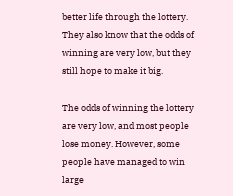better life through the lottery. They also know that the odds of winning are very low, but they still hope to make it big.

The odds of winning the lottery are very low, and most people lose money. However, some people have managed to win large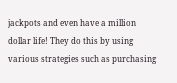jackpots and even have a million dollar life! They do this by using various strategies such as purchasing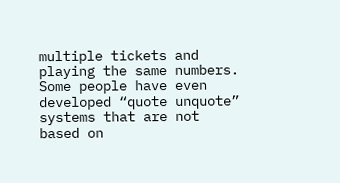multiple tickets and playing the same numbers. Some people have even developed “quote unquote” systems that are not based on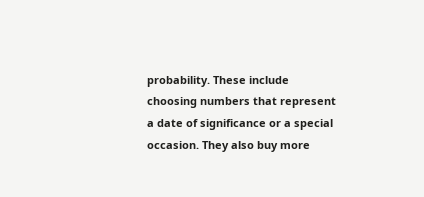probability. These include choosing numbers that represent a date of significance or a special occasion. They also buy more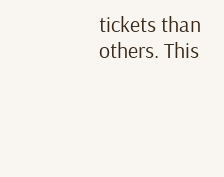tickets than others. This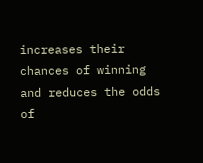increases their chances of winning and reduces the odds of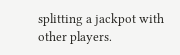splitting a jackpot with other players.